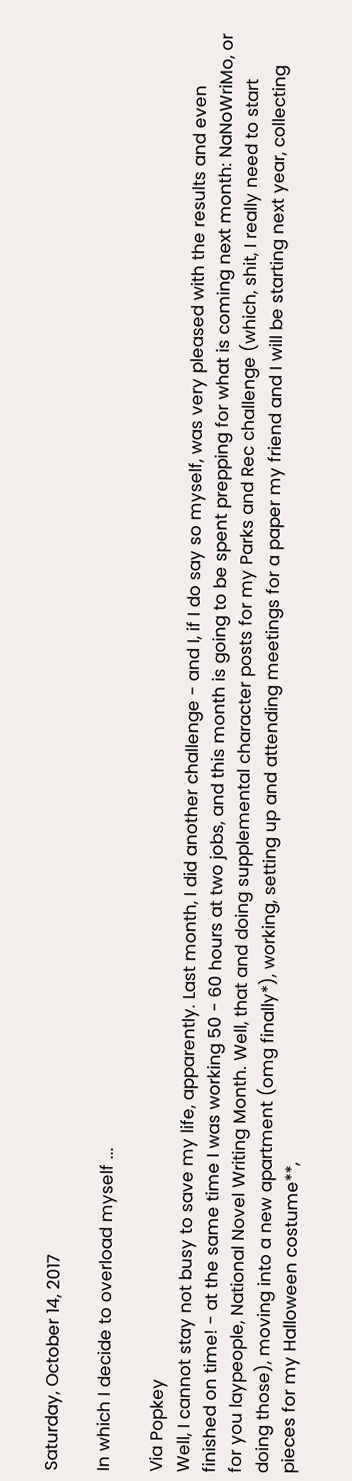Saturday, October 14, 2017

In which I decide to overload myself ...

Via Popkey
Well, I cannot stay not busy to save my life, apparently. Last month, I did another challenge - and I, if I do say so myself, was very pleased with the results and even finished on time! - at the same time I was working 50 - 60 hours at two jobs, and this month is going to be spent prepping for what is coming next month: NaNoWriMo, or for you laypeople, National Novel Writing Month. Well, that and doing supplemental character posts for my Parks and Rec challenge (which, shit, I really need to start doing those), moving into a new apartment (omg finally*), working, setting up and attending meetings for a paper my friend and I will be starting next year, collecting pieces for my Halloween costume**,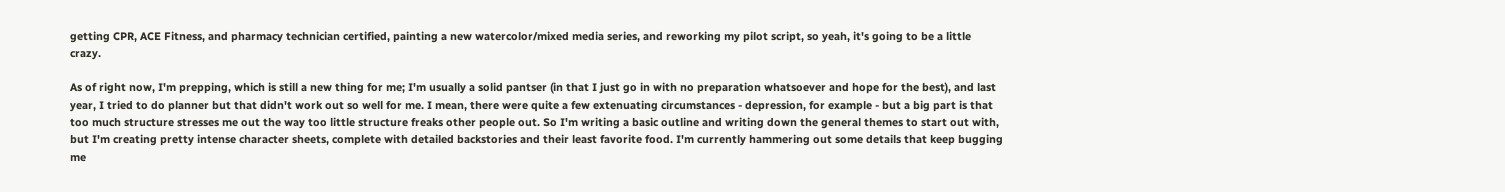getting CPR, ACE Fitness, and pharmacy technician certified, painting a new watercolor/mixed media series, and reworking my pilot script, so yeah, it's going to be a little crazy.

As of right now, I'm prepping, which is still a new thing for me; I'm usually a solid pantser (in that I just go in with no preparation whatsoever and hope for the best), and last year, I tried to do planner but that didn't work out so well for me. I mean, there were quite a few extenuating circumstances - depression, for example - but a big part is that too much structure stresses me out the way too little structure freaks other people out. So I'm writing a basic outline and writing down the general themes to start out with, but I'm creating pretty intense character sheets, complete with detailed backstories and their least favorite food. I'm currently hammering out some details that keep bugging me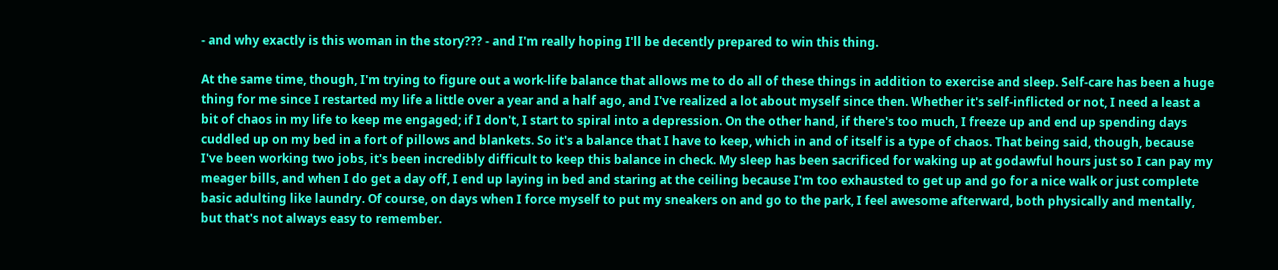- and why exactly is this woman in the story??? - and I'm really hoping I'll be decently prepared to win this thing.

At the same time, though, I'm trying to figure out a work-life balance that allows me to do all of these things in addition to exercise and sleep. Self-care has been a huge thing for me since I restarted my life a little over a year and a half ago, and I've realized a lot about myself since then. Whether it's self-inflicted or not, I need a least a bit of chaos in my life to keep me engaged; if I don't, I start to spiral into a depression. On the other hand, if there's too much, I freeze up and end up spending days cuddled up on my bed in a fort of pillows and blankets. So it's a balance that I have to keep, which in and of itself is a type of chaos. That being said, though, because I've been working two jobs, it's been incredibly difficult to keep this balance in check. My sleep has been sacrificed for waking up at godawful hours just so I can pay my meager bills, and when I do get a day off, I end up laying in bed and staring at the ceiling because I'm too exhausted to get up and go for a nice walk or just complete basic adulting like laundry. Of course, on days when I force myself to put my sneakers on and go to the park, I feel awesome afterward, both physically and mentally, but that's not always easy to remember.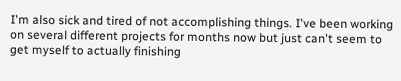I'm also sick and tired of not accomplishing things. I've been working on several different projects for months now but just can't seem to get myself to actually finishing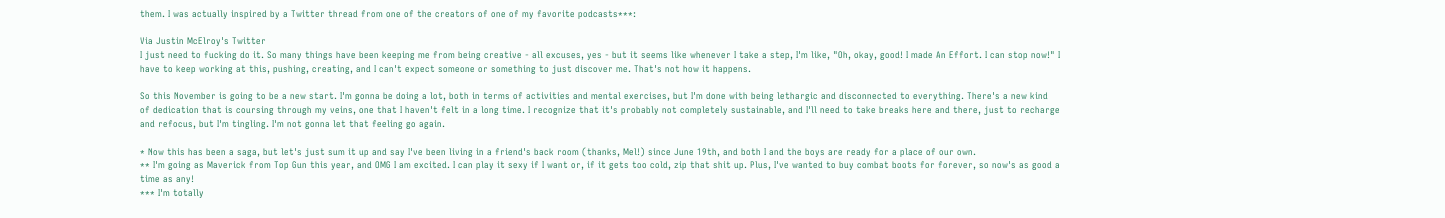them. I was actually inspired by a Twitter thread from one of the creators of one of my favorite podcasts***:

Via Justin McElroy's Twitter
I just need to fucking do it. So many things have been keeping me from being creative - all excuses, yes - but it seems like whenever I take a step, I'm like, "Oh, okay, good! I made An Effort. I can stop now!" I have to keep working at this, pushing, creating, and I can't expect someone or something to just discover me. That's not how it happens.

So this November is going to be a new start. I'm gonna be doing a lot, both in terms of activities and mental exercises, but I'm done with being lethargic and disconnected to everything. There's a new kind of dedication that is coursing through my veins, one that I haven't felt in a long time. I recognize that it's probably not completely sustainable, and I'll need to take breaks here and there, just to recharge and refocus, but I'm tingling. I'm not gonna let that feeling go again.

* Now this has been a saga, but let's just sum it up and say I've been living in a friend's back room (thanks, Mel!) since June 19th, and both I and the boys are ready for a place of our own.
** I'm going as Maverick from Top Gun this year, and OMG I am excited. I can play it sexy if I want or, if it gets too cold, zip that shit up. Plus, I've wanted to buy combat boots for forever, so now's as good a time as any!
*** I'm totally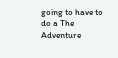going to have to do a The Adventure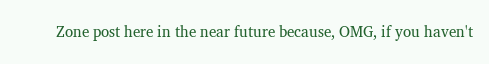Zone post here in the near future because, OMG, if you haven't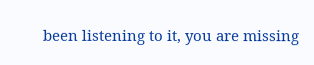been listening to it, you are missing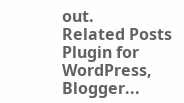out.
Related Posts Plugin for WordPress, Blogger...